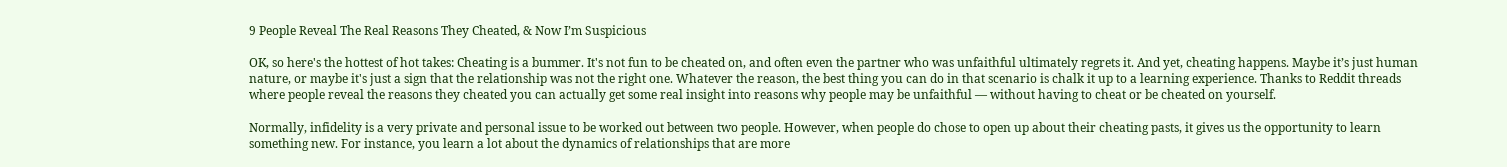9 People Reveal The Real Reasons They Cheated, & Now I’m Suspicious

OK, so here's the hottest of hot takes: Cheating is a bummer. It's not fun to be cheated on, and often even the partner who was unfaithful ultimately regrets it. And yet, cheating happens. Maybe it’s just human nature, or maybe it's just a sign that the relationship was not the right one. Whatever the reason, the best thing you can do in that scenario is chalk it up to a learning experience. Thanks to Reddit threads where people reveal the reasons they cheated you can actually get some real insight into reasons why people may be unfaithful — without having to cheat or be cheated on yourself.

Normally, infidelity is a very private and personal issue to be worked out between two people. However, when people do chose to open up about their cheating pasts, it gives us the opportunity to learn something new. For instance, you learn a lot about the dynamics of relationships that are more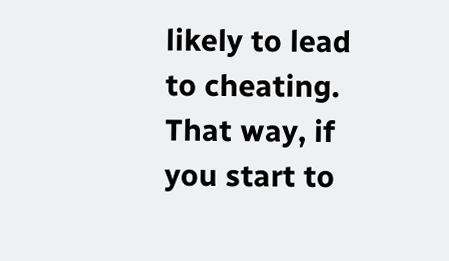likely to lead to cheating. That way, if you start to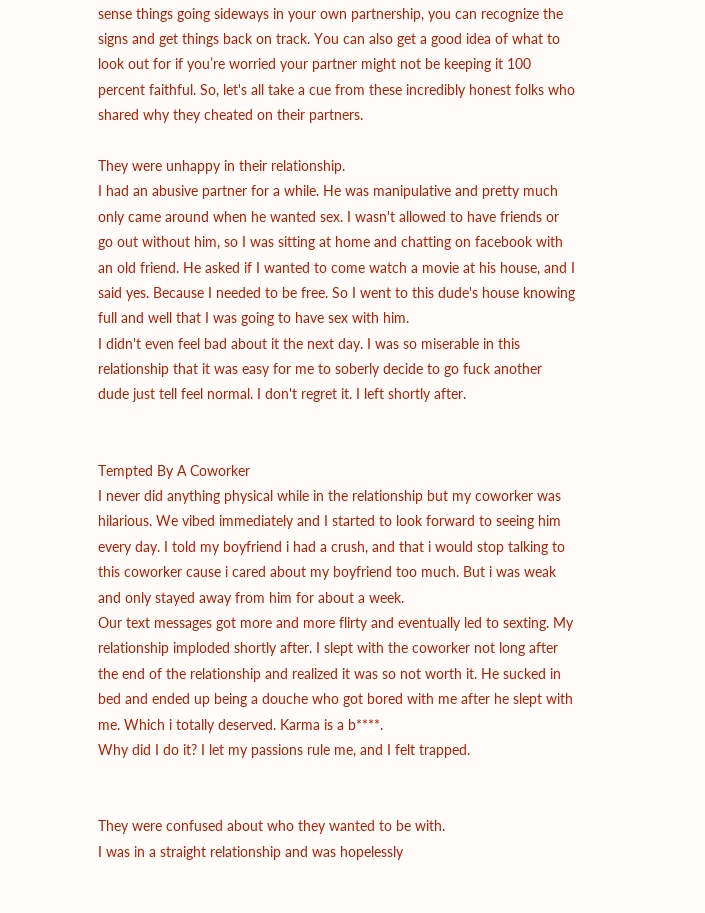sense things going sideways in your own partnership, you can recognize the signs and get things back on track. You can also get a good idea of what to look out for if you’re worried your partner might not be keeping it 100 percent faithful. So, let's all take a cue from these incredibly honest folks who shared why they cheated on their partners.

They were unhappy in their relationship.
I had an abusive partner for a while. He was manipulative and pretty much only came around when he wanted sex. I wasn't allowed to have friends or go out without him, so I was sitting at home and chatting on facebook with an old friend. He asked if I wanted to come watch a movie at his house, and I said yes. Because I needed to be free. So I went to this dude's house knowing full and well that I was going to have sex with him.
I didn't even feel bad about it the next day. I was so miserable in this relationship that it was easy for me to soberly decide to go fuck another dude just tell feel normal. I don't regret it. I left shortly after.


Tempted By A Coworker
I never did anything physical while in the relationship but my coworker was hilarious. We vibed immediately and I started to look forward to seeing him every day. I told my boyfriend i had a crush, and that i would stop talking to this coworker cause i cared about my boyfriend too much. But i was weak and only stayed away from him for about a week.
Our text messages got more and more flirty and eventually led to sexting. My relationship imploded shortly after. I slept with the coworker not long after the end of the relationship and realized it was so not worth it. He sucked in bed and ended up being a douche who got bored with me after he slept with me. Which i totally deserved. Karma is a b****.
Why did I do it? I let my passions rule me, and I felt trapped.


They were confused about who they wanted to be with.
I was in a straight relationship and was hopelessly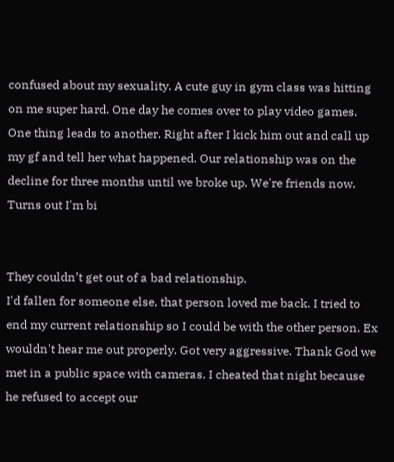confused about my sexuality. A cute guy in gym class was hitting on me super hard. One day he comes over to play video games. One thing leads to another. Right after I kick him out and call up my gf and tell her what happened. Our relationship was on the decline for three months until we broke up. We're friends now. Turns out I'm bi


They couldn’t get out of a bad relationship.
I'd fallen for someone else, that person loved me back. I tried to end my current relationship so I could be with the other person. Ex wouldn't hear me out properly. Got very aggressive. Thank God we met in a public space with cameras. I cheated that night because he refused to accept our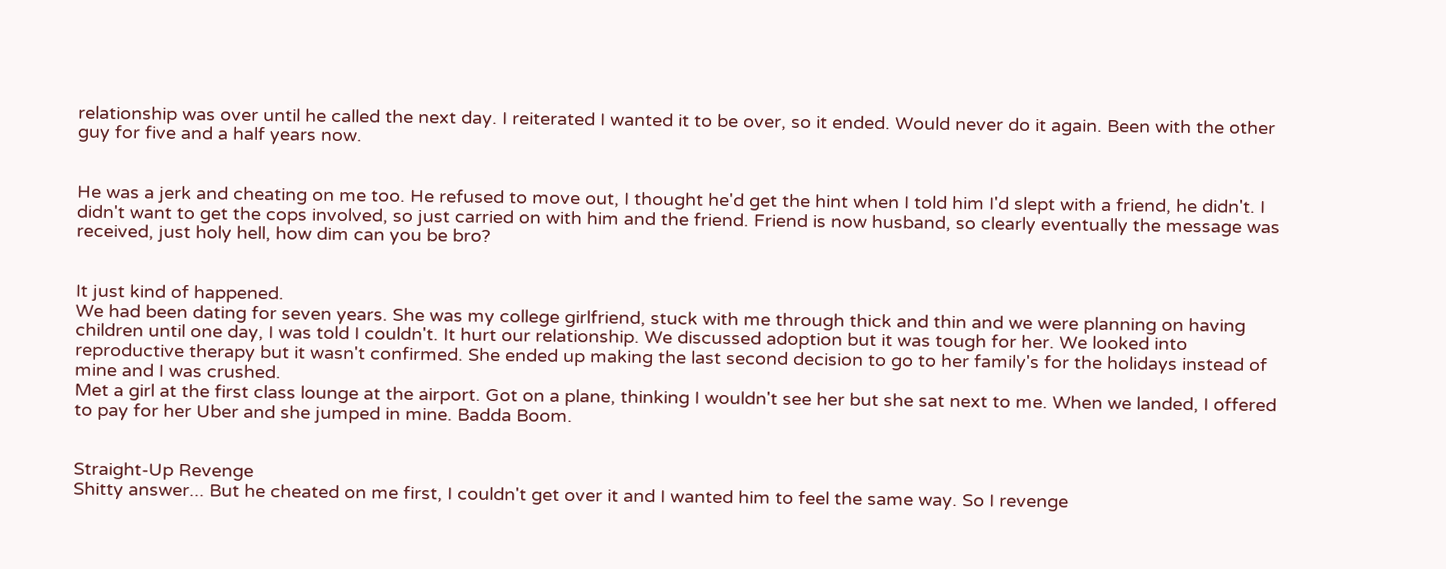relationship was over until he called the next day. I reiterated I wanted it to be over, so it ended. Would never do it again. Been with the other guy for five and a half years now.


He was a jerk and cheating on me too. He refused to move out, I thought he'd get the hint when I told him I'd slept with a friend, he didn't. I didn't want to get the cops involved, so just carried on with him and the friend. Friend is now husband, so clearly eventually the message was received, just holy hell, how dim can you be bro?


It just kind of happened.
We had been dating for seven years. She was my college girlfriend, stuck with me through thick and thin and we were planning on having children until one day, I was told I couldn't. It hurt our relationship. We discussed adoption but it was tough for her. We looked into reproductive therapy but it wasn't confirmed. She ended up making the last second decision to go to her family's for the holidays instead of mine and I was crushed.
Met a girl at the first class lounge at the airport. Got on a plane, thinking I wouldn't see her but she sat next to me. When we landed, I offered to pay for her Uber and she jumped in mine. Badda Boom.


Straight-Up Revenge
Shitty answer... But he cheated on me first, I couldn't get over it and I wanted him to feel the same way. So I revenge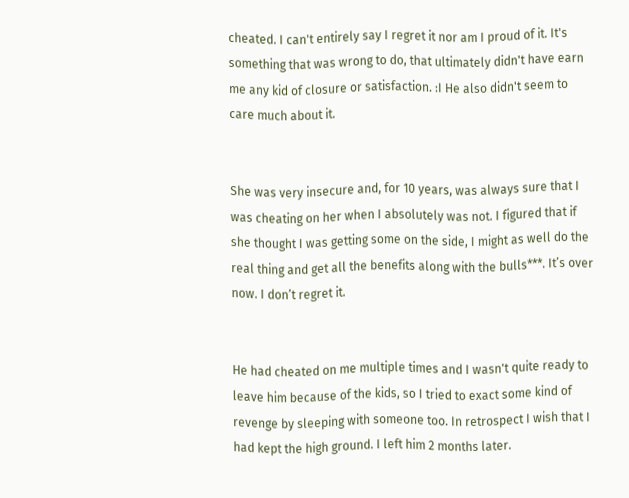cheated. I can't entirely say I regret it nor am I proud of it. It's something that was wrong to do, that ultimately didn't have earn me any kid of closure or satisfaction. :I He also didn't seem to care much about it.


She was very insecure and, for 10 years, was always sure that I was cheating on her when I absolutely was not. I figured that if she thought I was getting some on the side, I might as well do the real thing and get all the benefits along with the bulls***. It’s over now. I don’t regret it.


He had cheated on me multiple times and I wasn't quite ready to leave him because of the kids, so I tried to exact some kind of revenge by sleeping with someone too. In retrospect I wish that I had kept the high ground. I left him 2 months later.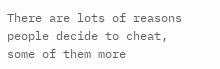There are lots of reasons people decide to cheat, some of them more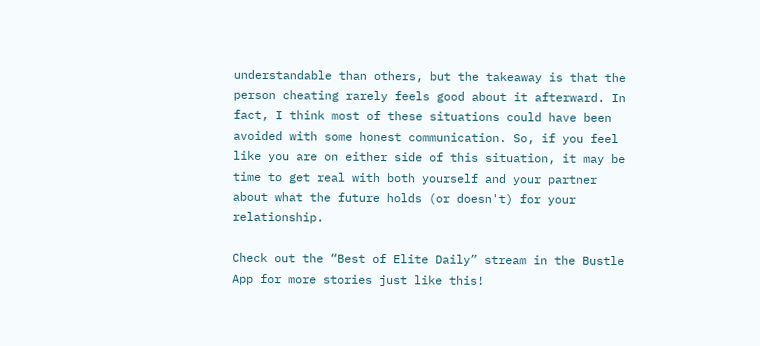understandable than others, but the takeaway is that the person cheating rarely feels good about it afterward. In fact, I think most of these situations could have been avoided with some honest communication. So, if you feel like you are on either side of this situation, it may be time to get real with both yourself and your partner about what the future holds (or doesn't) for your relationship.

Check out the “Best of Elite Daily” stream in the Bustle App for more stories just like this!